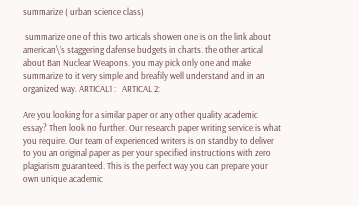summarize ( urban science class)

 summarize one of this two articals showen one is on the link about  american\’s staggering dafense budgets in charts. the other artical about Ban Nuclear Weapons. you may pick only one and make summarize to it very simple and breafily well understand and in an organized way. ARTICAL1 :   ARTICAL 2:

Are you looking for a similar paper or any other quality academic essay? Then look no further. Our research paper writing service is what you require. Our team of experienced writers is on standby to deliver to you an original paper as per your specified instructions with zero plagiarism guaranteed. This is the perfect way you can prepare your own unique academic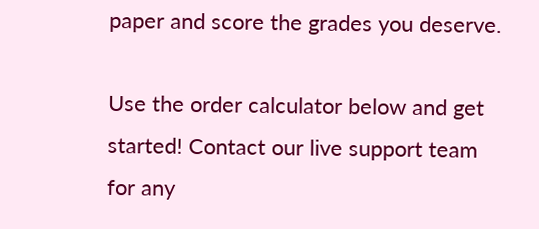paper and score the grades you deserve.

Use the order calculator below and get started! Contact our live support team for any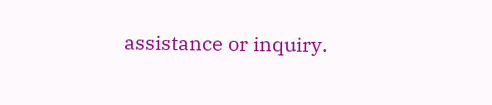assistance or inquiry.